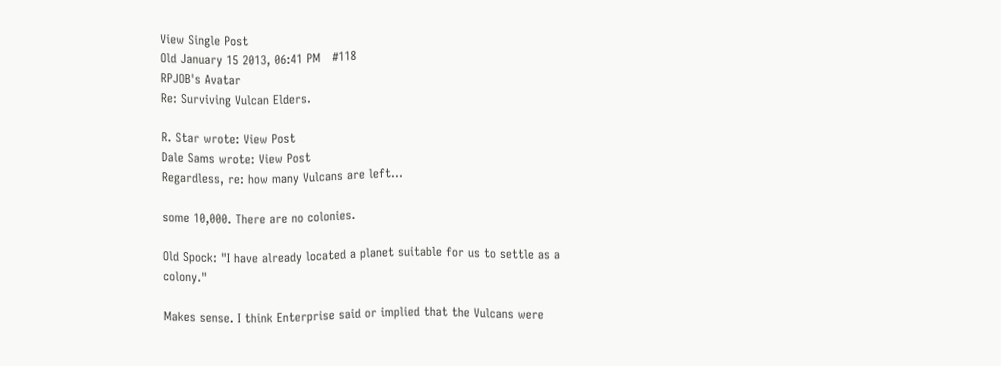View Single Post
Old January 15 2013, 06:41 PM   #118
RPJOB's Avatar
Re: Surviving Vulcan Elders.

R. Star wrote: View Post
Dale Sams wrote: View Post
Regardless, re: how many Vulcans are left...

some 10,000. There are no colonies.

Old Spock: "I have already located a planet suitable for us to settle as a colony."

Makes sense. I think Enterprise said or implied that the Vulcans were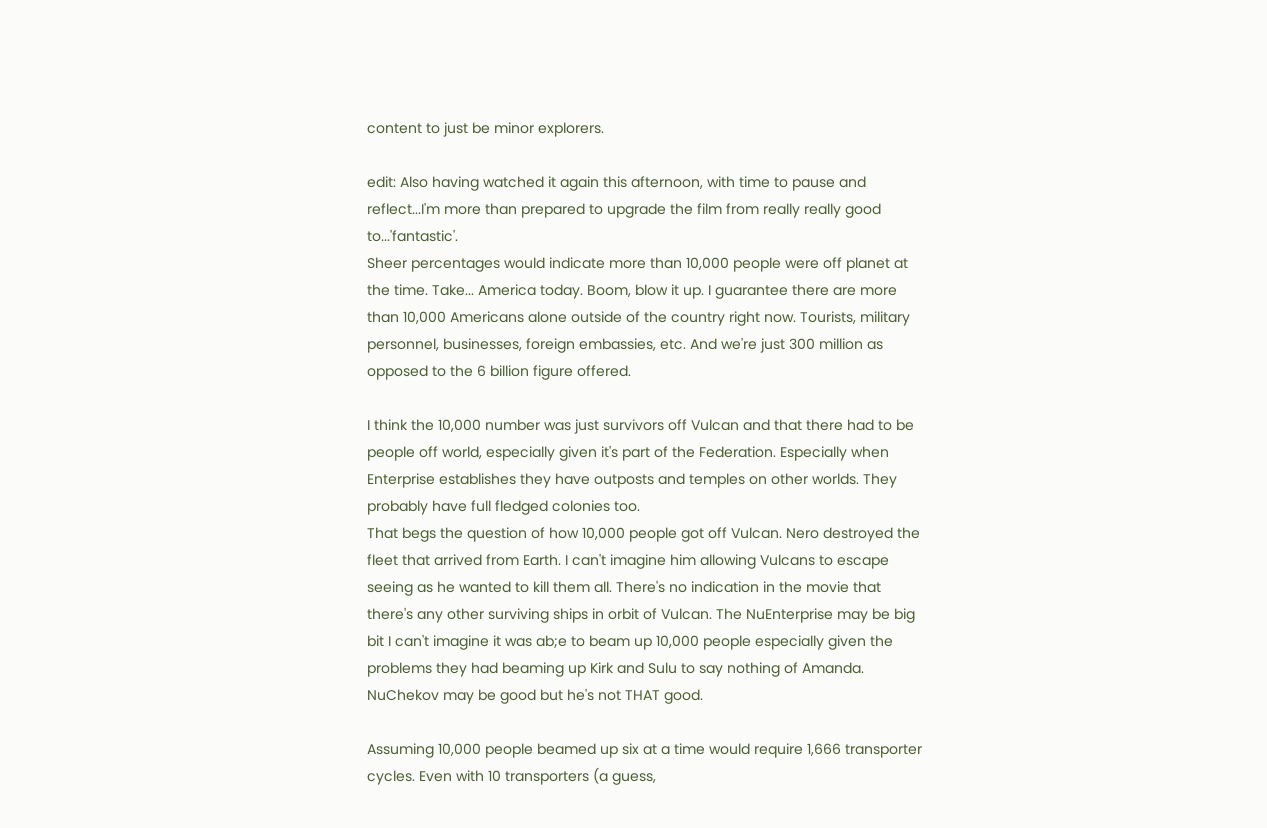content to just be minor explorers.

edit: Also having watched it again this afternoon, with time to pause and reflect...I'm more than prepared to upgrade the film from really really good to...'fantastic'.
Sheer percentages would indicate more than 10,000 people were off planet at the time. Take... America today. Boom, blow it up. I guarantee there are more than 10,000 Americans alone outside of the country right now. Tourists, military personnel, businesses, foreign embassies, etc. And we're just 300 million as opposed to the 6 billion figure offered.

I think the 10,000 number was just survivors off Vulcan and that there had to be people off world, especially given it's part of the Federation. Especially when Enterprise establishes they have outposts and temples on other worlds. They probably have full fledged colonies too.
That begs the question of how 10,000 people got off Vulcan. Nero destroyed the fleet that arrived from Earth. I can't imagine him allowing Vulcans to escape seeing as he wanted to kill them all. There's no indication in the movie that there's any other surviving ships in orbit of Vulcan. The NuEnterprise may be big bit I can't imagine it was ab;e to beam up 10,000 people especially given the problems they had beaming up Kirk and Sulu to say nothing of Amanda. NuChekov may be good but he's not THAT good.

Assuming 10,000 people beamed up six at a time would require 1,666 transporter cycles. Even with 10 transporters (a guess,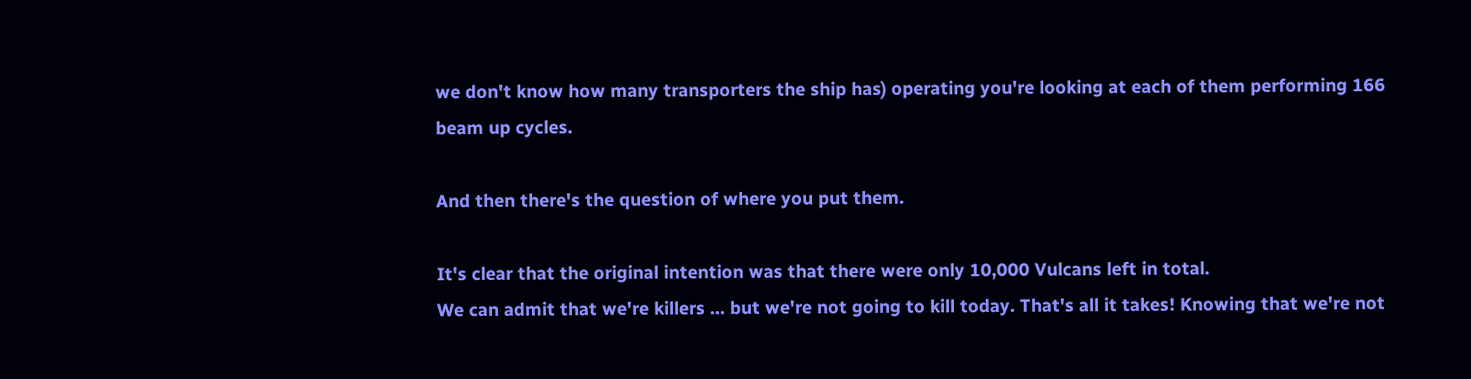we don't know how many transporters the ship has) operating you're looking at each of them performing 166 beam up cycles.

And then there's the question of where you put them.

It's clear that the original intention was that there were only 10,000 Vulcans left in total.
We can admit that we're killers ... but we're not going to kill today. That's all it takes! Knowing that we're not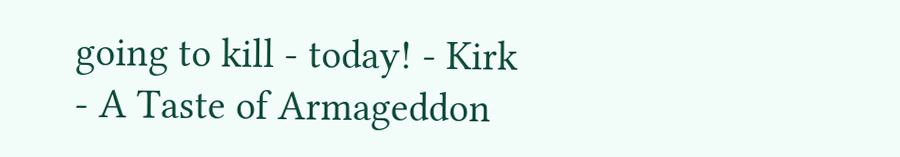going to kill - today! - Kirk - A Taste of Armageddon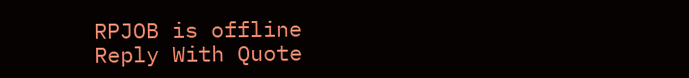RPJOB is offline   Reply With Quote